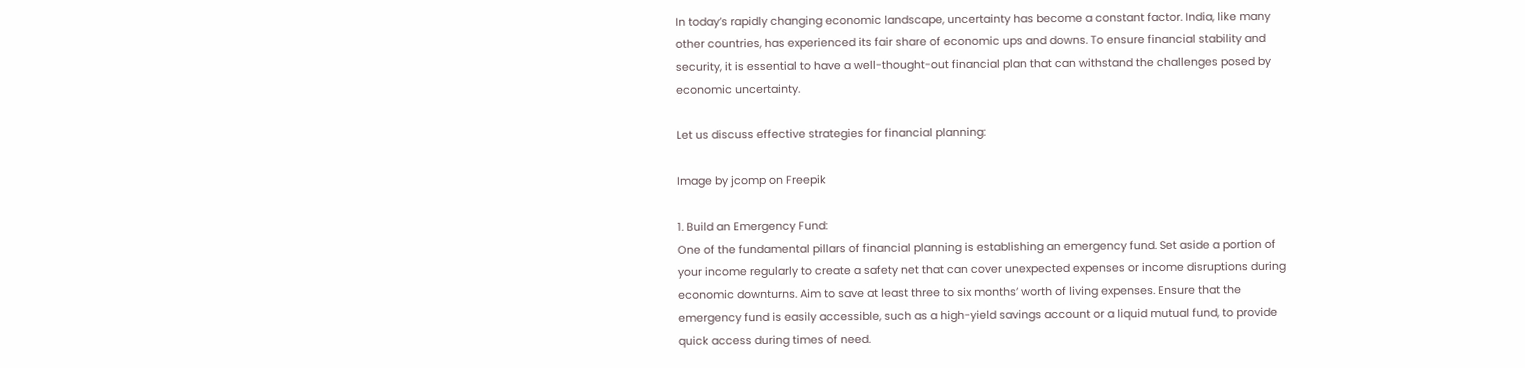In today’s rapidly changing economic landscape, uncertainty has become a constant factor. India, like many other countries, has experienced its fair share of economic ups and downs. To ensure financial stability and security, it is essential to have a well-thought-out financial plan that can withstand the challenges posed by economic uncertainty.

Let us discuss effective strategies for financial planning:

Image by jcomp on Freepik

1. Build an Emergency Fund:
One of the fundamental pillars of financial planning is establishing an emergency fund. Set aside a portion of your income regularly to create a safety net that can cover unexpected expenses or income disruptions during economic downturns. Aim to save at least three to six months’ worth of living expenses. Ensure that the emergency fund is easily accessible, such as a high-yield savings account or a liquid mutual fund, to provide quick access during times of need.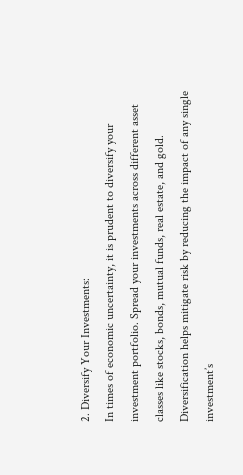2. Diversify Your Investments:
In times of economic uncertainty, it is prudent to diversify your investment portfolio. Spread your investments across different asset classes like stocks, bonds, mutual funds, real estate, and gold. Diversification helps mitigate risk by reducing the impact of any single investment’s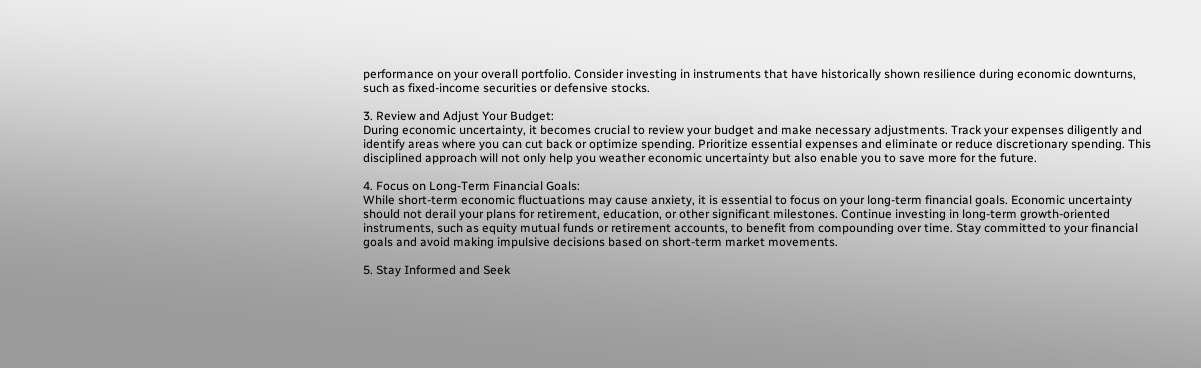performance on your overall portfolio. Consider investing in instruments that have historically shown resilience during economic downturns, such as fixed-income securities or defensive stocks.

3. Review and Adjust Your Budget:
During economic uncertainty, it becomes crucial to review your budget and make necessary adjustments. Track your expenses diligently and identify areas where you can cut back or optimize spending. Prioritize essential expenses and eliminate or reduce discretionary spending. This disciplined approach will not only help you weather economic uncertainty but also enable you to save more for the future.

4. Focus on Long-Term Financial Goals:
While short-term economic fluctuations may cause anxiety, it is essential to focus on your long-term financial goals. Economic uncertainty should not derail your plans for retirement, education, or other significant milestones. Continue investing in long-term growth-oriented instruments, such as equity mutual funds or retirement accounts, to benefit from compounding over time. Stay committed to your financial goals and avoid making impulsive decisions based on short-term market movements.

5. Stay Informed and Seek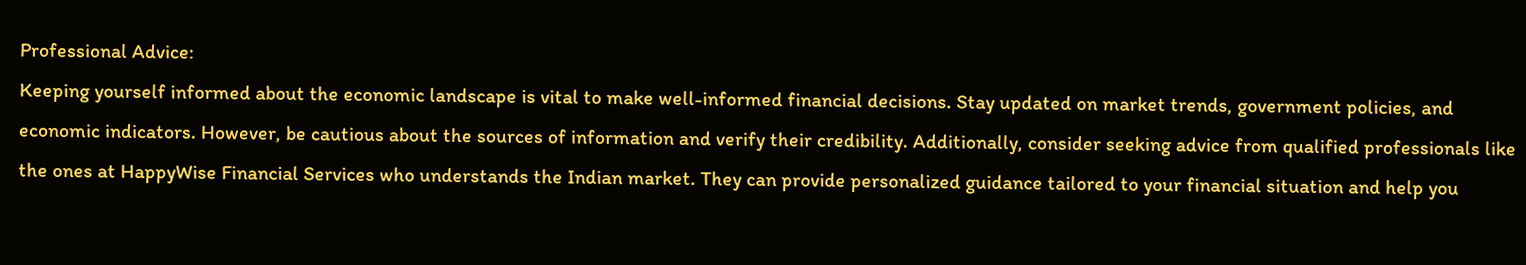Professional Advice:
Keeping yourself informed about the economic landscape is vital to make well-informed financial decisions. Stay updated on market trends, government policies, and economic indicators. However, be cautious about the sources of information and verify their credibility. Additionally, consider seeking advice from qualified professionals like the ones at HappyWise Financial Services who understands the Indian market. They can provide personalized guidance tailored to your financial situation and help you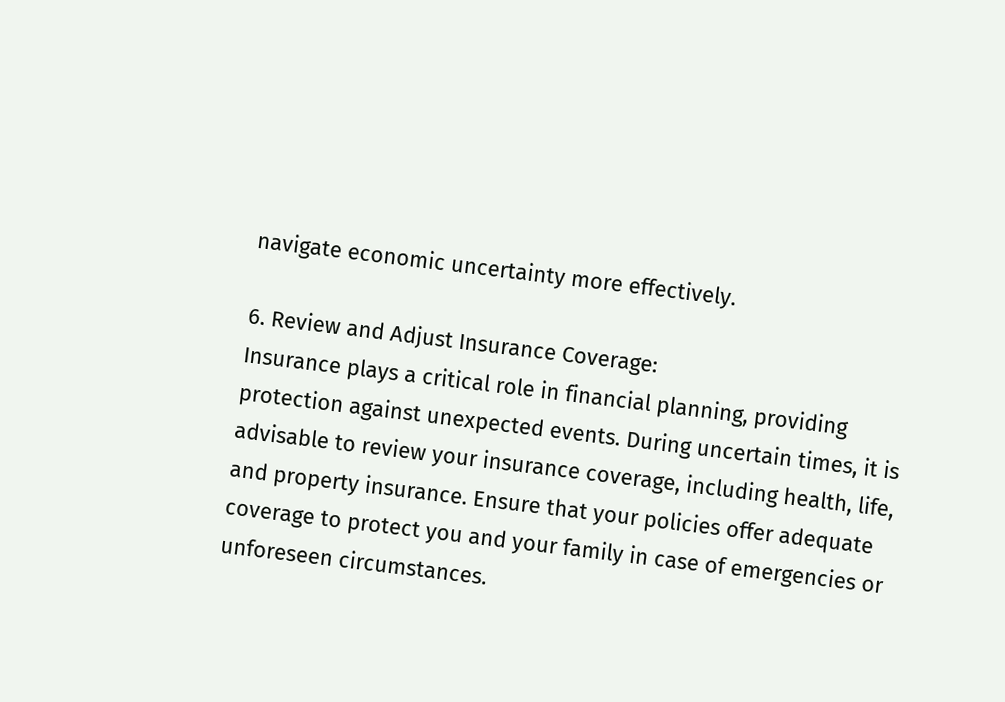navigate economic uncertainty more effectively.

6. Review and Adjust Insurance Coverage:
Insurance plays a critical role in financial planning, providing protection against unexpected events. During uncertain times, it is advisable to review your insurance coverage, including health, life, and property insurance. Ensure that your policies offer adequate coverage to protect you and your family in case of emergencies or unforeseen circumstances.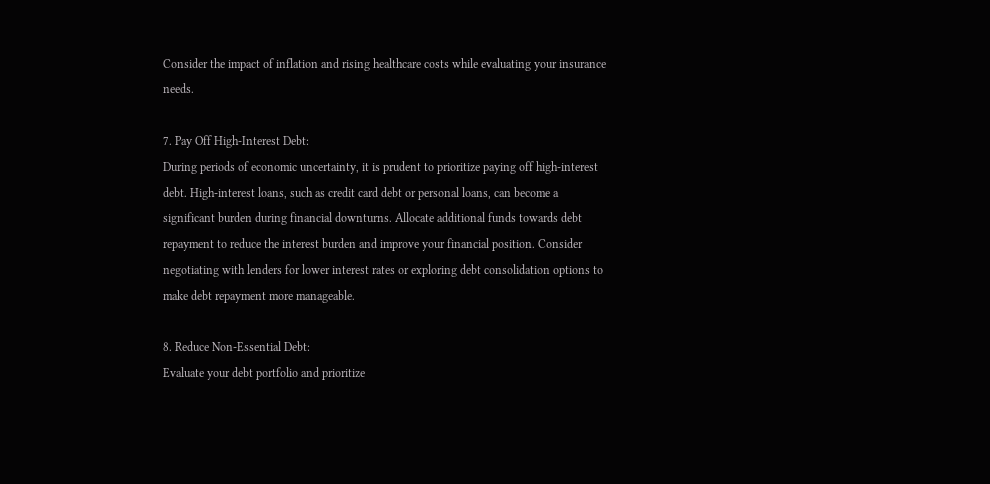Consider the impact of inflation and rising healthcare costs while evaluating your insurance needs.

7. Pay Off High-Interest Debt:
During periods of economic uncertainty, it is prudent to prioritize paying off high-interest debt. High-interest loans, such as credit card debt or personal loans, can become a significant burden during financial downturns. Allocate additional funds towards debt repayment to reduce the interest burden and improve your financial position. Consider negotiating with lenders for lower interest rates or exploring debt consolidation options to make debt repayment more manageable.

8. Reduce Non-Essential Debt:
Evaluate your debt portfolio and prioritize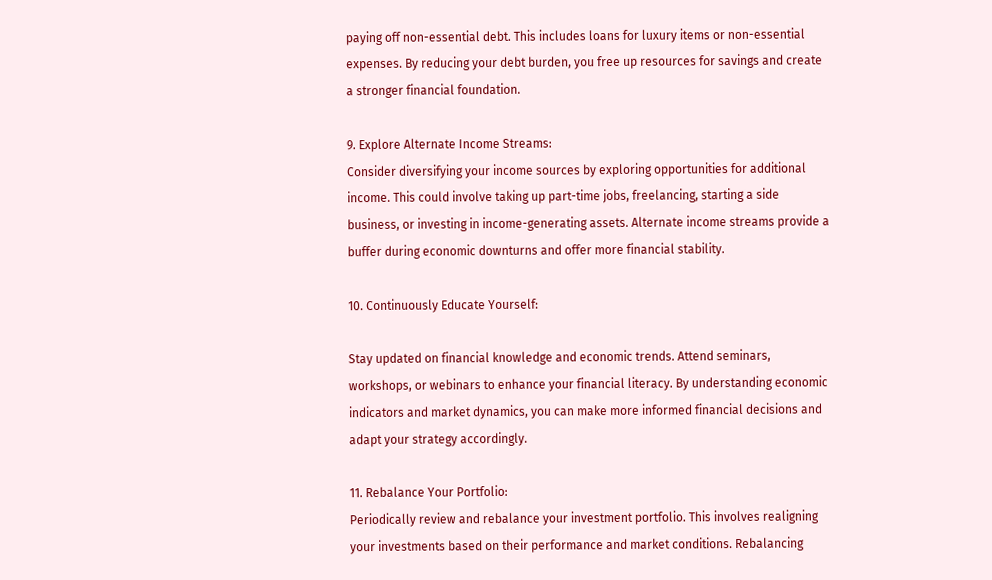paying off non-essential debt. This includes loans for luxury items or non-essential expenses. By reducing your debt burden, you free up resources for savings and create a stronger financial foundation.

9. Explore Alternate Income Streams:
Consider diversifying your income sources by exploring opportunities for additional income. This could involve taking up part-time jobs, freelancing, starting a side business, or investing in income-generating assets. Alternate income streams provide a buffer during economic downturns and offer more financial stability.

10. Continuously Educate Yourself:

Stay updated on financial knowledge and economic trends. Attend seminars, workshops, or webinars to enhance your financial literacy. By understanding economic indicators and market dynamics, you can make more informed financial decisions and adapt your strategy accordingly.

11. Rebalance Your Portfolio:
Periodically review and rebalance your investment portfolio. This involves realigning your investments based on their performance and market conditions. Rebalancing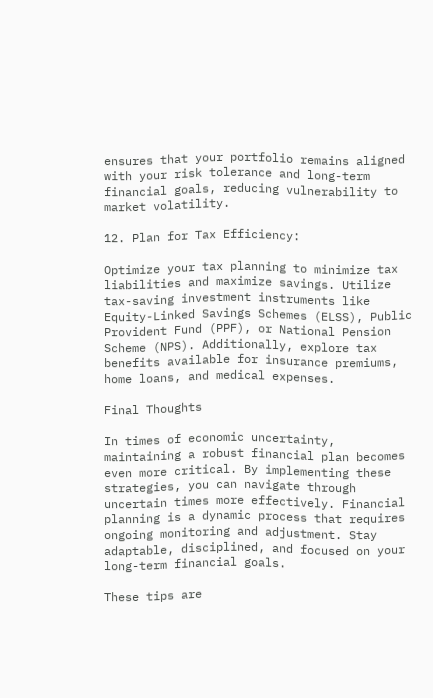ensures that your portfolio remains aligned with your risk tolerance and long-term financial goals, reducing vulnerability to market volatility.

12. Plan for Tax Efficiency:

Optimize your tax planning to minimize tax liabilities and maximize savings. Utilize tax-saving investment instruments like Equity-Linked Savings Schemes (ELSS), Public Provident Fund (PPF), or National Pension Scheme (NPS). Additionally, explore tax benefits available for insurance premiums, home loans, and medical expenses.

Final Thoughts

In times of economic uncertainty, maintaining a robust financial plan becomes even more critical. By implementing these strategies, you can navigate through uncertain times more effectively. Financial planning is a dynamic process that requires ongoing monitoring and adjustment. Stay adaptable, disciplined, and focused on your long-term financial goals.

These tips are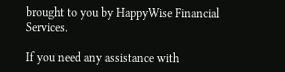brought to you by HappyWise Financial Services.

If you need any assistance with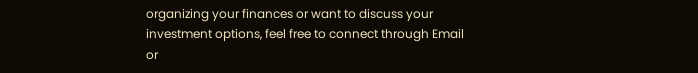organizing your finances or want to discuss your investment options, feel free to connect through Email or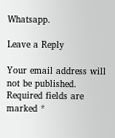Whatsapp.

Leave a Reply

Your email address will not be published. Required fields are marked *